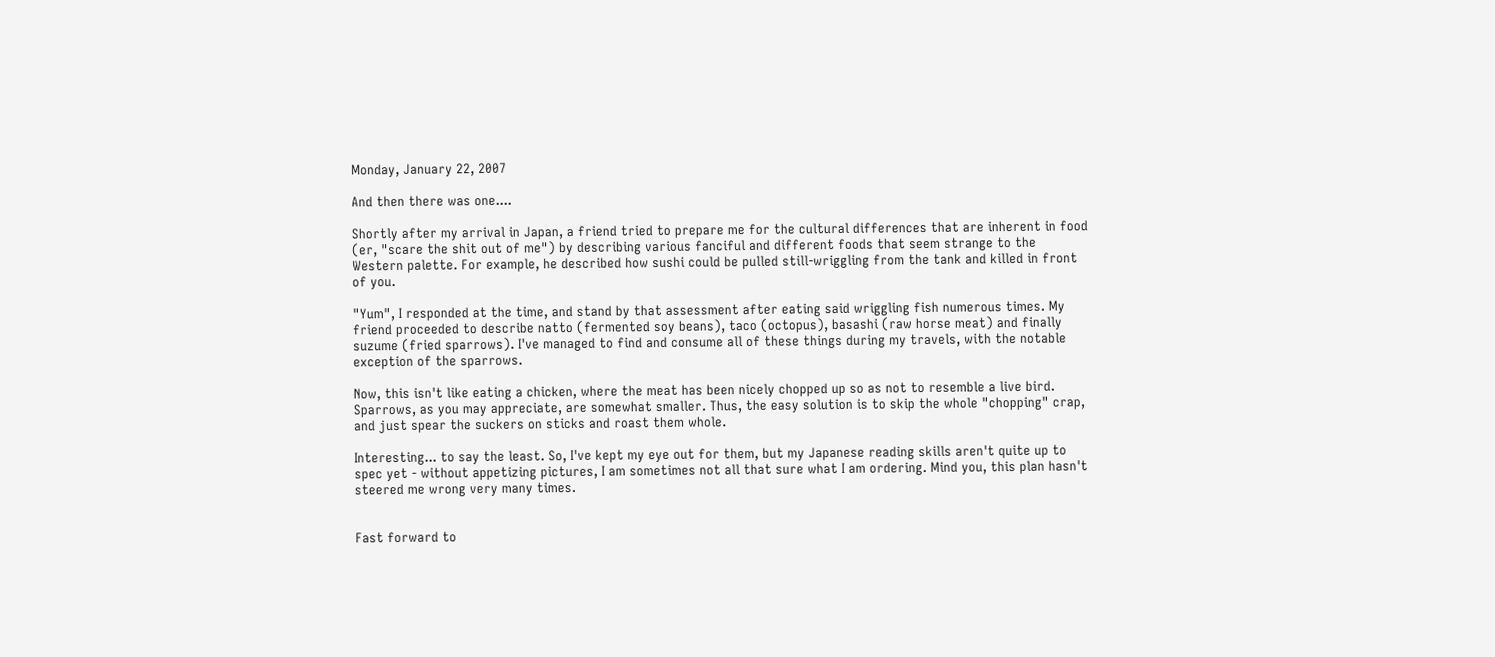Monday, January 22, 2007

And then there was one....

Shortly after my arrival in Japan, a friend tried to prepare me for the cultural differences that are inherent in food (er, "scare the shit out of me") by describing various fanciful and different foods that seem strange to the Western palette. For example, he described how sushi could be pulled still-wriggling from the tank and killed in front of you.

"Yum", I responded at the time, and stand by that assessment after eating said wriggling fish numerous times. My friend proceeded to describe natto (fermented soy beans), taco (octopus), basashi (raw horse meat) and finally suzume (fried sparrows). I've managed to find and consume all of these things during my travels, with the notable exception of the sparrows.

Now, this isn't like eating a chicken, where the meat has been nicely chopped up so as not to resemble a live bird. Sparrows, as you may appreciate, are somewhat smaller. Thus, the easy solution is to skip the whole "chopping" crap, and just spear the suckers on sticks and roast them whole.

Interesting... to say the least. So, I've kept my eye out for them, but my Japanese reading skills aren't quite up to spec yet - without appetizing pictures, I am sometimes not all that sure what I am ordering. Mind you, this plan hasn't steered me wrong very many times.


Fast forward to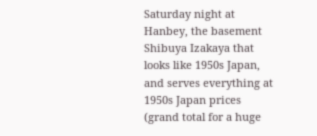Saturday night at Hanbey, the basement Shibuya Izakaya that looks like 1950s Japan, and serves everything at 1950s Japan prices (grand total for a huge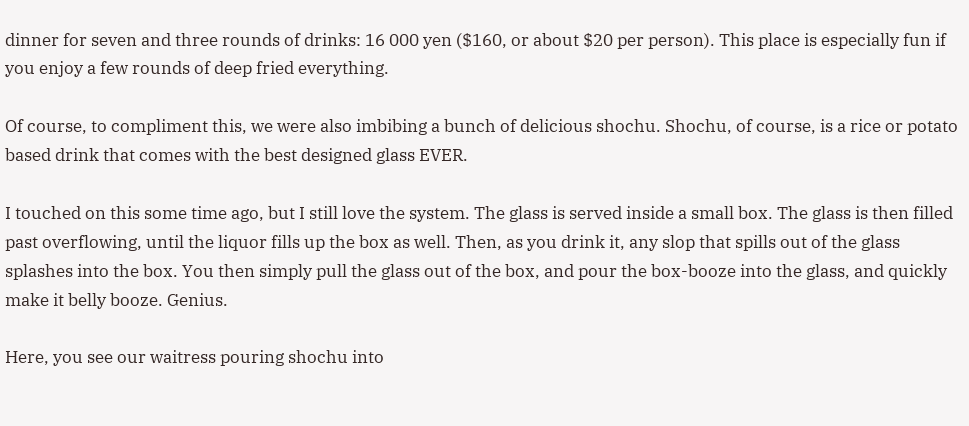dinner for seven and three rounds of drinks: 16 000 yen ($160, or about $20 per person). This place is especially fun if you enjoy a few rounds of deep fried everything.

Of course, to compliment this, we were also imbibing a bunch of delicious shochu. Shochu, of course, is a rice or potato based drink that comes with the best designed glass EVER.

I touched on this some time ago, but I still love the system. The glass is served inside a small box. The glass is then filled past overflowing, until the liquor fills up the box as well. Then, as you drink it, any slop that spills out of the glass splashes into the box. You then simply pull the glass out of the box, and pour the box-booze into the glass, and quickly make it belly booze. Genius.

Here, you see our waitress pouring shochu into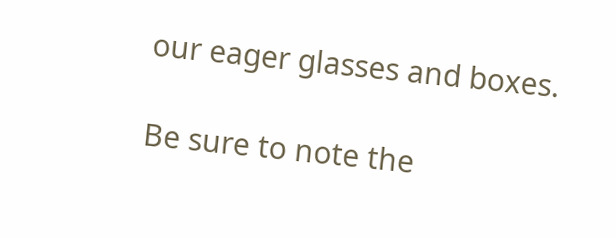our eager glasses and boxes.

Be sure to note the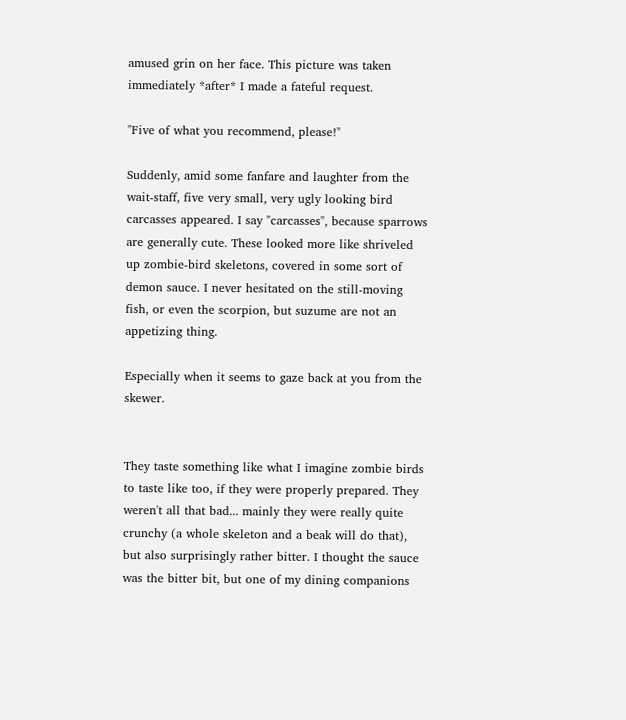amused grin on her face. This picture was taken immediately *after* I made a fateful request.

"Five of what you recommend, please!"

Suddenly, amid some fanfare and laughter from the wait-staff, five very small, very ugly looking bird carcasses appeared. I say "carcasses", because sparrows are generally cute. These looked more like shriveled up zombie-bird skeletons, covered in some sort of demon sauce. I never hesitated on the still-moving fish, or even the scorpion, but suzume are not an appetizing thing.

Especially when it seems to gaze back at you from the skewer.


They taste something like what I imagine zombie birds to taste like too, if they were properly prepared. They weren't all that bad... mainly they were really quite crunchy (a whole skeleton and a beak will do that), but also surprisingly rather bitter. I thought the sauce was the bitter bit, but one of my dining companions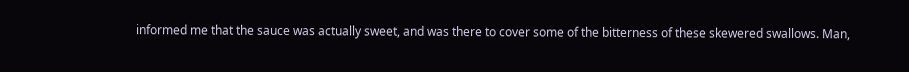informed me that the sauce was actually sweet, and was there to cover some of the bitterness of these skewered swallows. Man,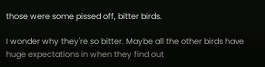those were some pissed off, bitter birds.

I wonder why they're so bitter. Maybe all the other birds have huge expectations in when they find out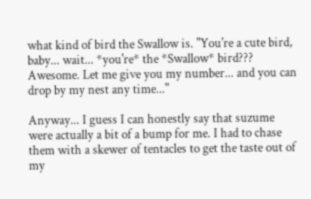what kind of bird the Swallow is. "You're a cute bird, baby... wait... *you're* the *Swallow* bird??? Awesome. Let me give you my number... and you can drop by my nest any time..."

Anyway... I guess I can honestly say that suzume were actually a bit of a bump for me. I had to chase them with a skewer of tentacles to get the taste out of my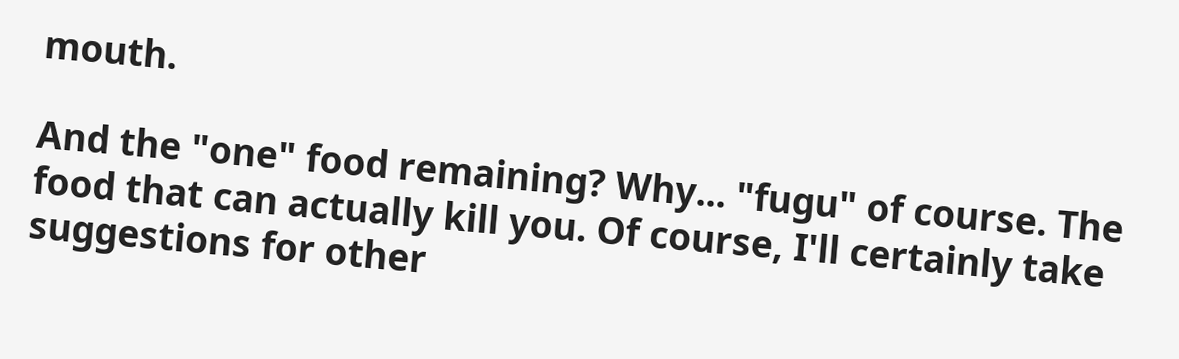mouth.

And the "one" food remaining? Why... "fugu" of course. The food that can actually kill you. Of course, I'll certainly take suggestions for other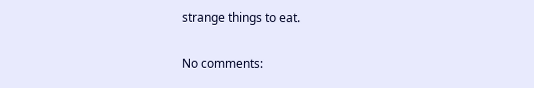strange things to eat.

No comments: